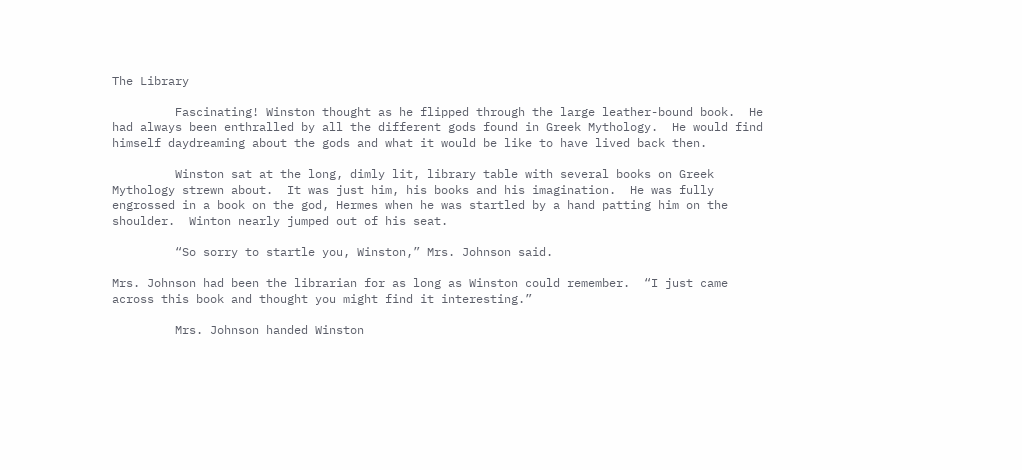The Library

         Fascinating! Winston thought as he flipped through the large leather-bound book.  He had always been enthralled by all the different gods found in Greek Mythology.  He would find himself daydreaming about the gods and what it would be like to have lived back then.

         Winston sat at the long, dimly lit, library table with several books on Greek Mythology strewn about.  It was just him, his books and his imagination.  He was fully engrossed in a book on the god, Hermes when he was startled by a hand patting him on the shoulder.  Winton nearly jumped out of his seat.

         “So sorry to startle you, Winston,” Mrs. Johnson said.

Mrs. Johnson had been the librarian for as long as Winston could remember.  “I just came across this book and thought you might find it interesting.”

         Mrs. Johnson handed Winston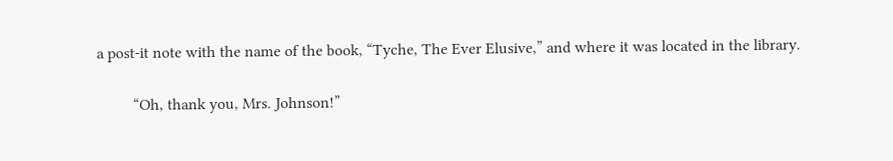a post-it note with the name of the book, “Tyche, The Ever Elusive,” and where it was located in the library.

         “Oh, thank you, Mrs. Johnson!”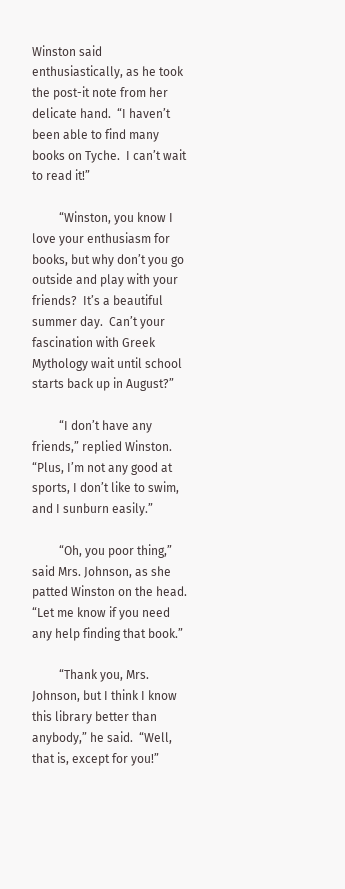Winston said enthusiastically, as he took the post-it note from her delicate hand.  “I haven’t been able to find many books on Tyche.  I can’t wait to read it!”

         “Winston, you know I love your enthusiasm for books, but why don’t you go outside and play with your friends?  It’s a beautiful summer day.  Can’t your fascination with Greek Mythology wait until school starts back up in August?”

         “I don’t have any friends,” replied Winston.  “Plus, I’m not any good at sports, I don’t like to swim, and I sunburn easily.”

         “Oh, you poor thing,” said Mrs. Johnson, as she patted Winston on the head.  “Let me know if you need any help finding that book.”

         “Thank you, Mrs. Johnson, but I think I know this library better than anybody,” he said.  “Well, that is, except for you!”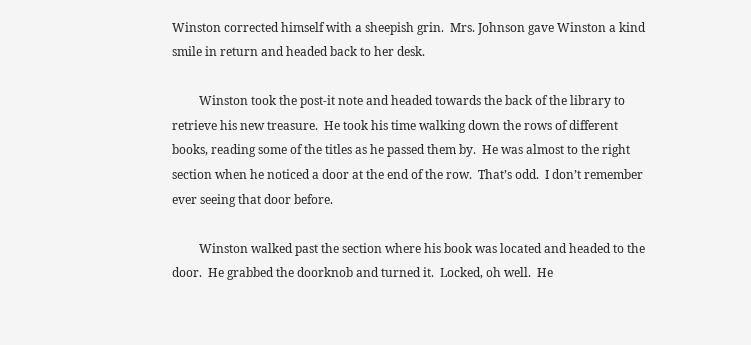Winston corrected himself with a sheepish grin.  Mrs. Johnson gave Winston a kind smile in return and headed back to her desk.

         Winston took the post-it note and headed towards the back of the library to retrieve his new treasure.  He took his time walking down the rows of different books, reading some of the titles as he passed them by.  He was almost to the right section when he noticed a door at the end of the row.  That’s odd.  I don’t remember ever seeing that door before.

         Winston walked past the section where his book was located and headed to the door.  He grabbed the doorknob and turned it.  Locked, oh well.  He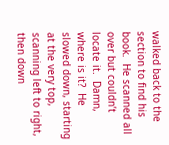walked back to the section to find his book.  He scanned all over but couldn’t locate it.  Damn, where is it?  He slowed down, starting at the very top, scanning left to right, then down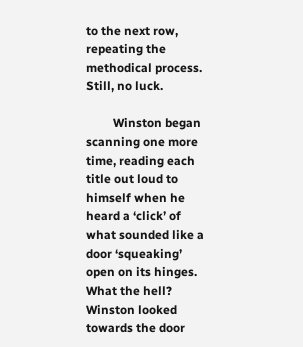to the next row, repeating the methodical process.  Still, no luck.

         Winston began scanning one more time, reading each title out loud to himself when he heard a ‘click’ of what sounded like a door ‘squeaking’ open on its hinges.  What the hell?  Winston looked towards the door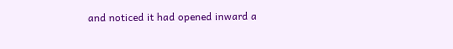and noticed it had opened inward a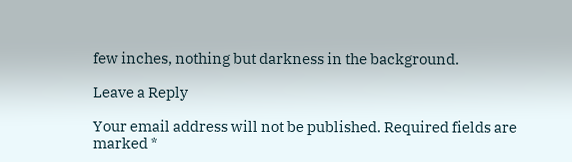few inches, nothing but darkness in the background.

Leave a Reply

Your email address will not be published. Required fields are marked *